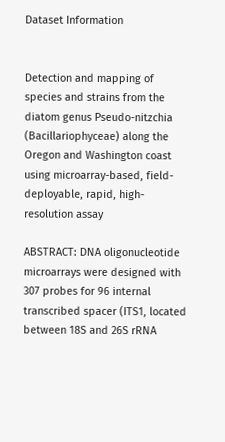Dataset Information


Detection and mapping of species and strains from the diatom genus Pseudo-nitzchia (Bacillariophyceae) along the Oregon and Washington coast using microarray-based, field-deployable, rapid, high-resolution assay

ABSTRACT: DNA oligonucleotide microarrays were designed with 307 probes for 96 internal transcribed spacer (ITS1, located between 18S and 26S rRNA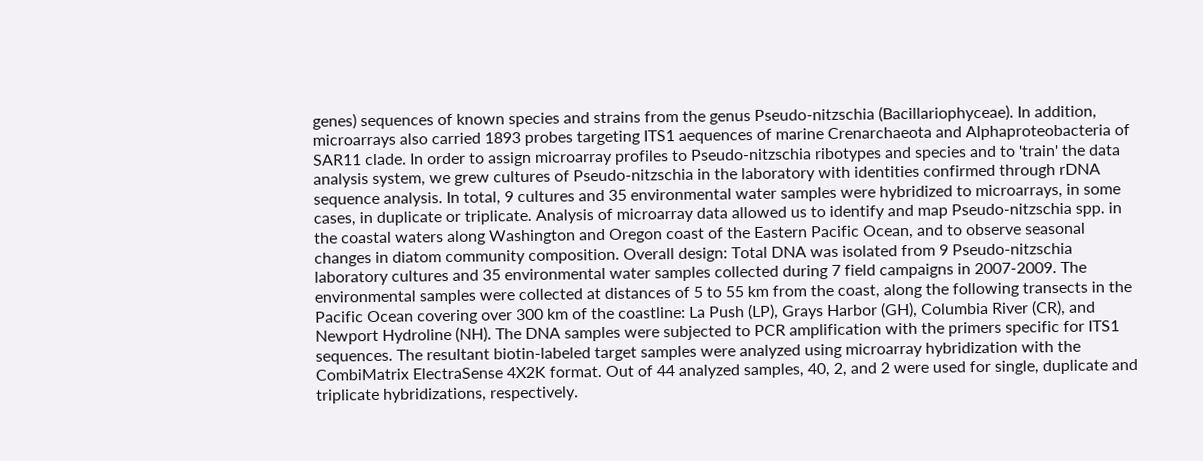genes) sequences of known species and strains from the genus Pseudo-nitzschia (Bacillariophyceae). In addition, microarrays also carried 1893 probes targeting ITS1 aequences of marine Crenarchaeota and Alphaproteobacteria of SAR11 clade. In order to assign microarray profiles to Pseudo-nitzschia ribotypes and species and to 'train' the data analysis system, we grew cultures of Pseudo-nitzschia in the laboratory with identities confirmed through rDNA sequence analysis. In total, 9 cultures and 35 environmental water samples were hybridized to microarrays, in some cases, in duplicate or triplicate. Analysis of microarray data allowed us to identify and map Pseudo-nitzschia spp. in the coastal waters along Washington and Oregon coast of the Eastern Pacific Ocean, and to observe seasonal changes in diatom community composition. Overall design: Total DNA was isolated from 9 Pseudo-nitzschia laboratory cultures and 35 environmental water samples collected during 7 field campaigns in 2007-2009. The environmental samples were collected at distances of 5 to 55 km from the coast, along the following transects in the Pacific Ocean covering over 300 km of the coastline: La Push (LP), Grays Harbor (GH), Columbia River (CR), and Newport Hydroline (NH). The DNA samples were subjected to PCR amplification with the primers specific for ITS1 sequences. The resultant biotin-labeled target samples were analyzed using microarray hybridization with the CombiMatrix ElectraSense 4X2K format. Out of 44 analyzed samples, 40, 2, and 2 were used for single, duplicate and triplicate hybridizations, respectively.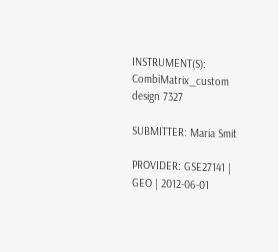INSTRUMENT(S): CombiMatrix_custom design 7327

SUBMITTER: Maria Smit

PROVIDER: GSE27141 | GEO | 2012-06-01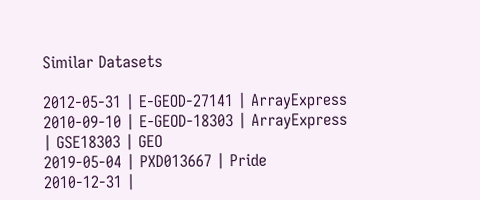Similar Datasets

2012-05-31 | E-GEOD-27141 | ArrayExpress
2010-09-10 | E-GEOD-18303 | ArrayExpress
| GSE18303 | GEO
2019-05-04 | PXD013667 | Pride
2010-12-31 |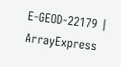E-GEOD-22179 | ArrayExpress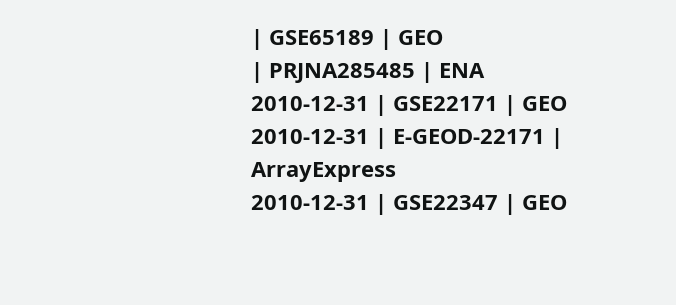| GSE65189 | GEO
| PRJNA285485 | ENA
2010-12-31 | GSE22171 | GEO
2010-12-31 | E-GEOD-22171 | ArrayExpress
2010-12-31 | GSE22347 | GEO